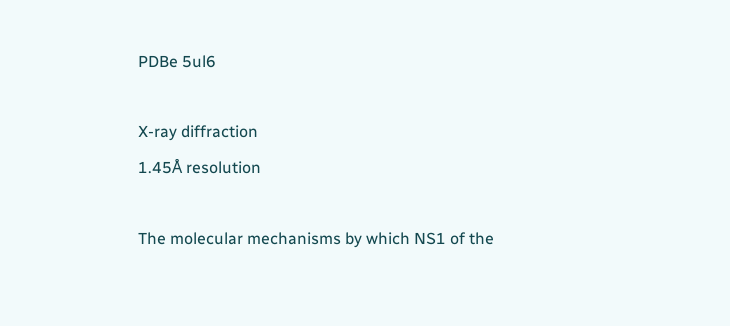PDBe 5ul6

X-ray diffraction
1.45Å resolution

The molecular mechanisms by which NS1 of the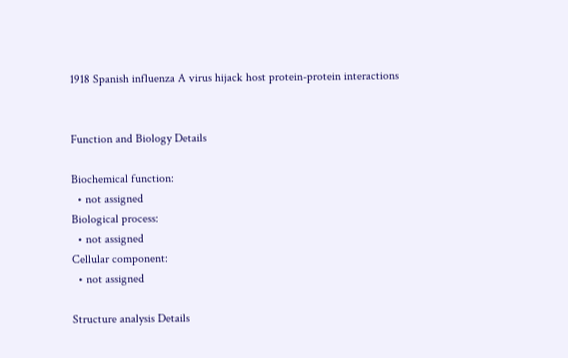1918 Spanish influenza A virus hijack host protein-protein interactions


Function and Biology Details

Biochemical function:
  • not assigned
Biological process:
  • not assigned
Cellular component:
  • not assigned

Structure analysis Details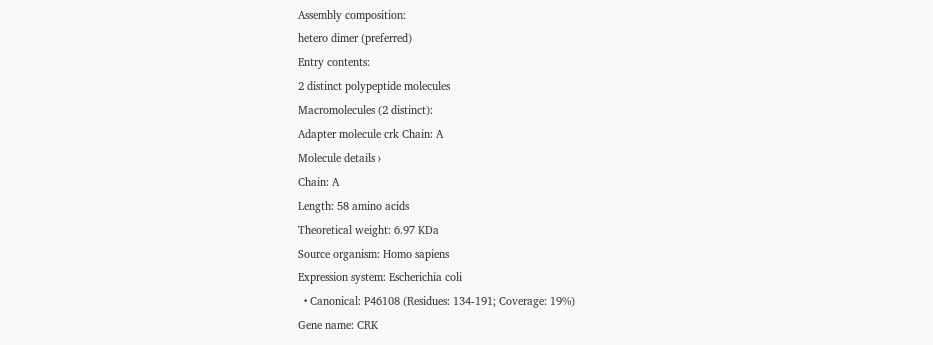Assembly composition:
hetero dimer (preferred)
Entry contents:
2 distinct polypeptide molecules
Macromolecules (2 distinct):
Adapter molecule crk Chain: A
Molecule details ›
Chain: A
Length: 58 amino acids
Theoretical weight: 6.97 KDa
Source organism: Homo sapiens
Expression system: Escherichia coli
  • Canonical: P46108 (Residues: 134-191; Coverage: 19%)
Gene name: CRK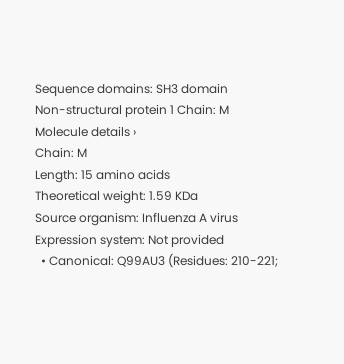Sequence domains: SH3 domain
Non-structural protein 1 Chain: M
Molecule details ›
Chain: M
Length: 15 amino acids
Theoretical weight: 1.59 KDa
Source organism: Influenza A virus
Expression system: Not provided
  • Canonical: Q99AU3 (Residues: 210-221;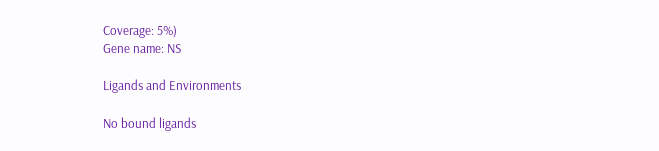Coverage: 5%)
Gene name: NS

Ligands and Environments

No bound ligands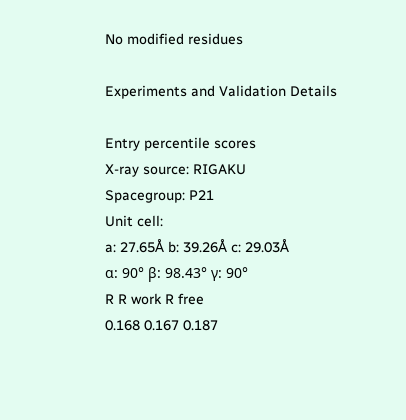No modified residues

Experiments and Validation Details

Entry percentile scores
X-ray source: RIGAKU
Spacegroup: P21
Unit cell:
a: 27.65Å b: 39.26Å c: 29.03Å
α: 90° β: 98.43° γ: 90°
R R work R free
0.168 0.167 0.187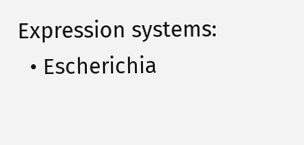Expression systems:
  • Escherichia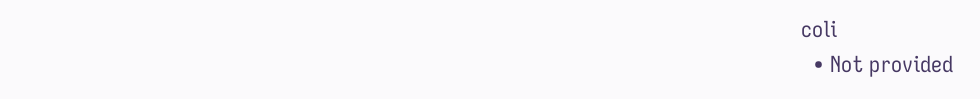coli
  • Not provided